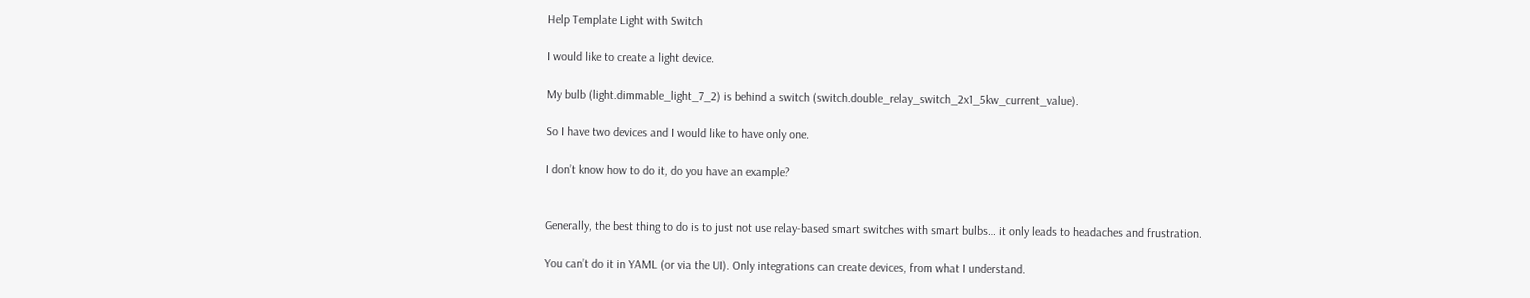Help Template Light with Switch

I would like to create a light device.

My bulb (light.dimmable_light_7_2) is behind a switch (switch.double_relay_switch_2x1_5kw_current_value).

So I have two devices and I would like to have only one.

I don’t know how to do it, do you have an example?


Generally, the best thing to do is to just not use relay-based smart switches with smart bulbs… it only leads to headaches and frustration.

You can’t do it in YAML (or via the UI). Only integrations can create devices, from what I understand.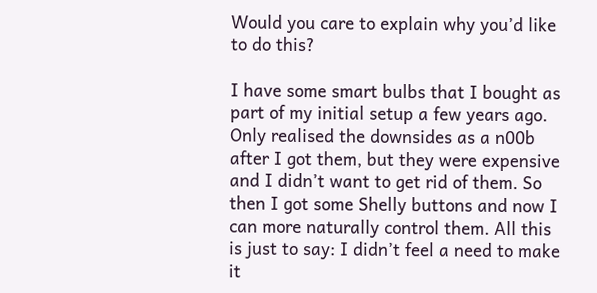Would you care to explain why you’d like to do this?

I have some smart bulbs that I bought as part of my initial setup a few years ago. Only realised the downsides as a n00b after I got them, but they were expensive and I didn’t want to get rid of them. So then I got some Shelly buttons and now I can more naturally control them. All this is just to say: I didn’t feel a need to make it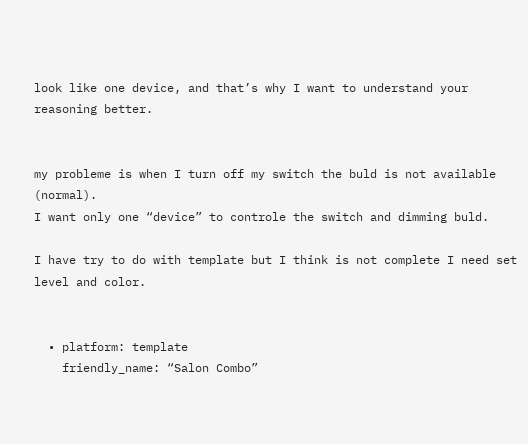look like one device, and that’s why I want to understand your reasoning better.


my probleme is when I turn off my switch the buld is not available (normal).
I want only one “device” to controle the switch and dimming buld.

I have try to do with template but I think is not complete I need set level and color.


  • platform: template
    friendly_name: “Salon Combo”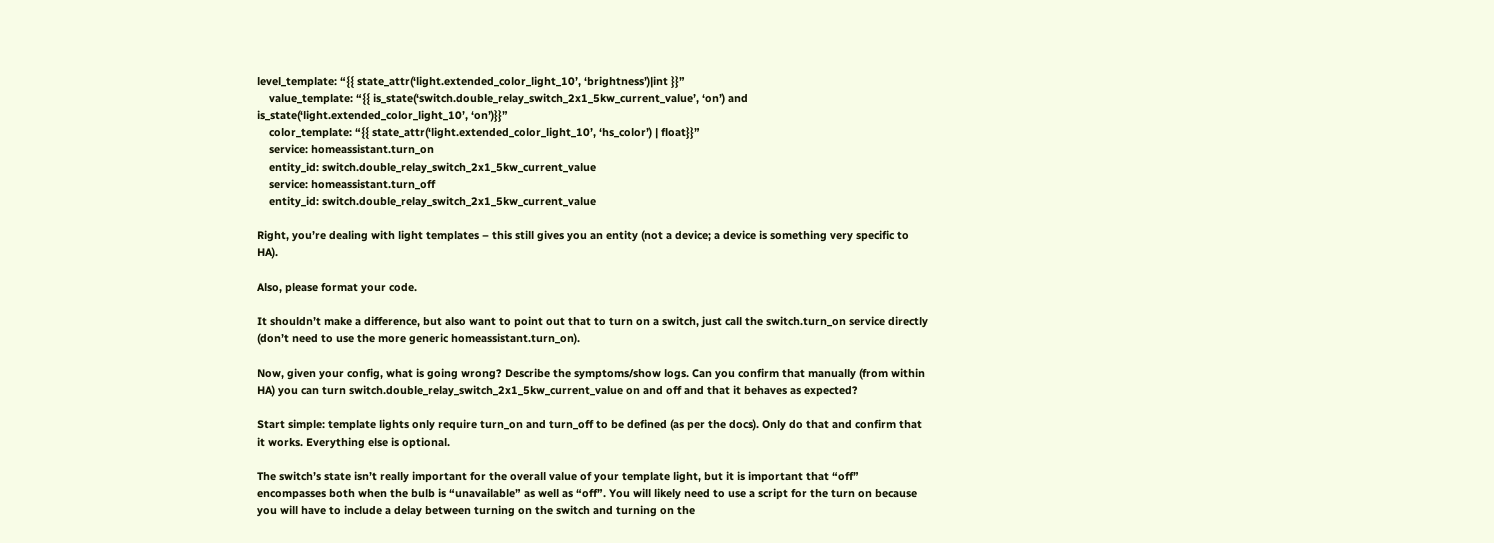level_template: “{{ state_attr(‘light.extended_color_light_10’, ‘brightness’)|int }}”
    value_template: “{{ is_state(‘switch.double_relay_switch_2x1_5kw_current_value’, ‘on’) and is_state(‘light.extended_color_light_10’, ‘on’)}}”
    color_template: “{{ state_attr(‘light.extended_color_light_10’, ‘hs_color’) | float}}”
    service: homeassistant.turn_on
    entity_id: switch.double_relay_switch_2x1_5kw_current_value
    service: homeassistant.turn_off
    entity_id: switch.double_relay_switch_2x1_5kw_current_value

Right, you’re dealing with light templates – this still gives you an entity (not a device; a device is something very specific to HA).

Also, please format your code.

It shouldn’t make a difference, but also want to point out that to turn on a switch, just call the switch.turn_on service directly (don’t need to use the more generic homeassistant.turn_on).

Now, given your config, what is going wrong? Describe the symptoms/show logs. Can you confirm that manually (from within HA) you can turn switch.double_relay_switch_2x1_5kw_current_value on and off and that it behaves as expected?

Start simple: template lights only require turn_on and turn_off to be defined (as per the docs). Only do that and confirm that it works. Everything else is optional.

The switch’s state isn’t really important for the overall value of your template light, but it is important that “off” encompasses both when the bulb is “unavailable” as well as “off”. You will likely need to use a script for the turn on because you will have to include a delay between turning on the switch and turning on the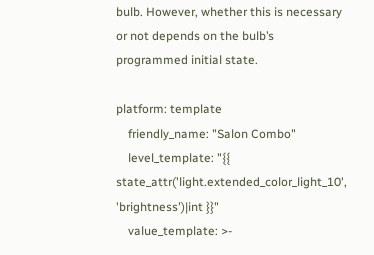bulb. However, whether this is necessary or not depends on the bulb’s programmed initial state.

platform: template
    friendly_name: "Salon Combo"
    level_template: "{{ state_attr('light.extended_color_light_10', 'brightness')|int }}"
    value_template: >-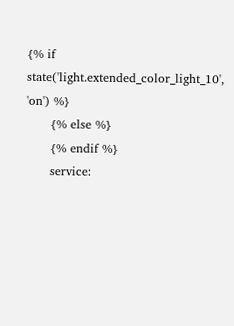{% if state('light.extended_color_light_10', 'on') %}
      {% else %}
      {% endif %}
      service: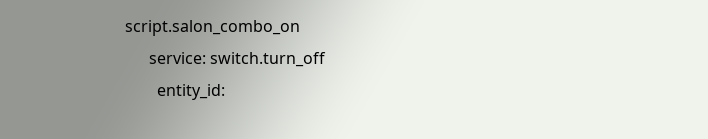script.salon_combo_on
      service: switch.turn_off
        entity_id: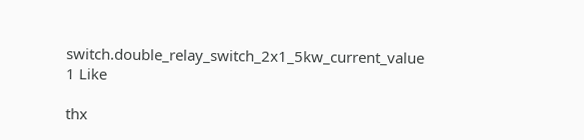switch.double_relay_switch_2x1_5kw_current_value
1 Like

thx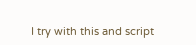I try with this and script